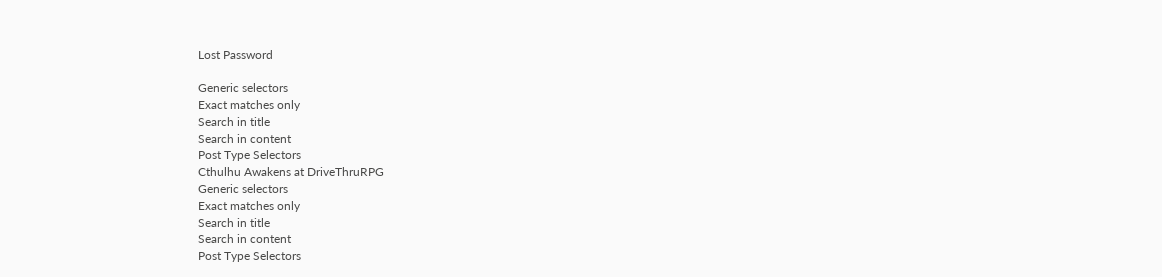Lost Password

Generic selectors
Exact matches only
Search in title
Search in content
Post Type Selectors
Cthulhu Awakens at DriveThruRPG
Generic selectors
Exact matches only
Search in title
Search in content
Post Type Selectors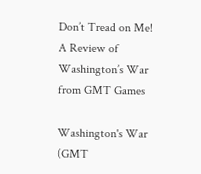Don’t Tread on Me! A Review of Washington’s War from GMT Games

Washington's War (GMT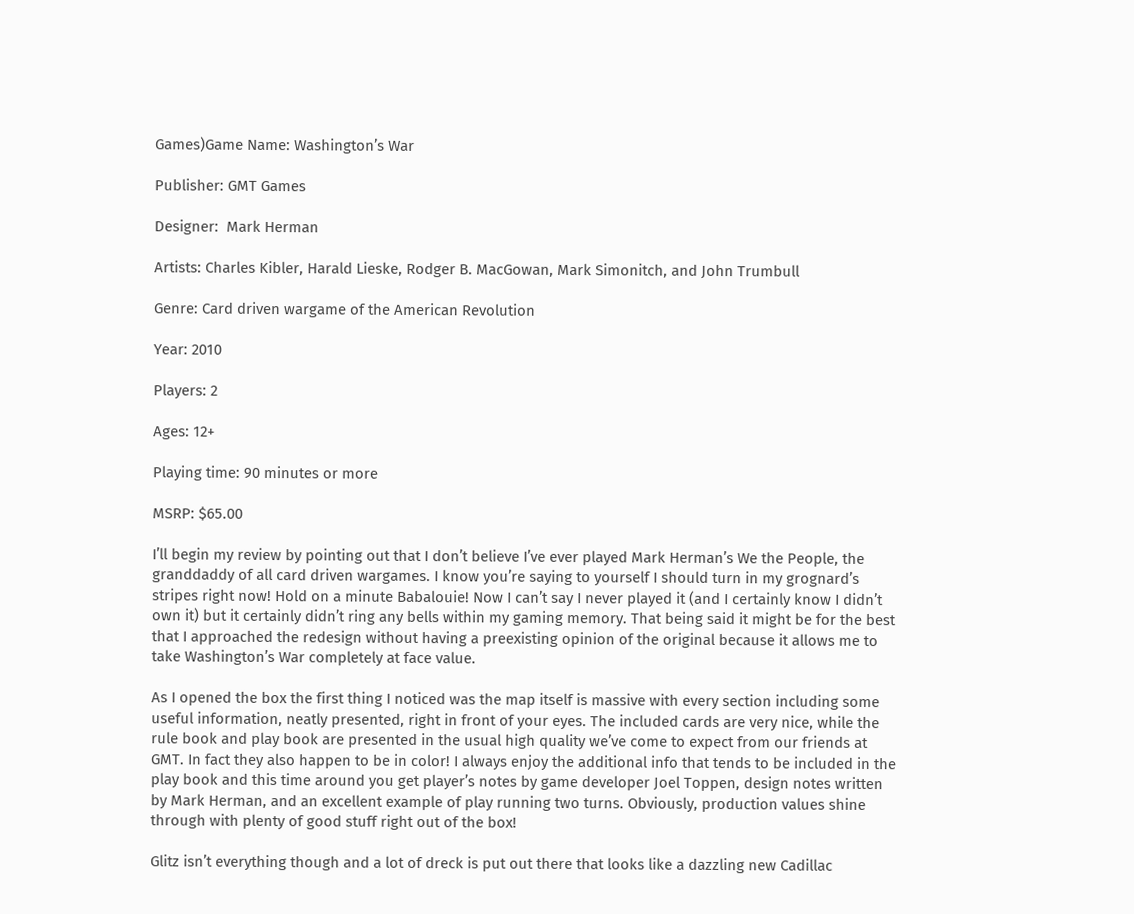Games)Game Name: Washington’s War

Publisher: GMT Games

Designer:  Mark Herman

Artists: Charles Kibler, Harald Lieske, Rodger B. MacGowan, Mark Simonitch, and John Trumbull

Genre: Card driven wargame of the American Revolution

Year: 2010

Players: 2

Ages: 12+

Playing time: 90 minutes or more

MSRP: $65.00

I’ll begin my review by pointing out that I don’t believe I’ve ever played Mark Herman’s We the People, the granddaddy of all card driven wargames. I know you’re saying to yourself I should turn in my grognard’s stripes right now! Hold on a minute Babalouie! Now I can’t say I never played it (and I certainly know I didn’t own it) but it certainly didn’t ring any bells within my gaming memory. That being said it might be for the best that I approached the redesign without having a preexisting opinion of the original because it allows me to take Washington’s War completely at face value.

As I opened the box the first thing I noticed was the map itself is massive with every section including some useful information, neatly presented, right in front of your eyes. The included cards are very nice, while the rule book and play book are presented in the usual high quality we’ve come to expect from our friends at GMT. In fact they also happen to be in color! I always enjoy the additional info that tends to be included in the play book and this time around you get player’s notes by game developer Joel Toppen, design notes written by Mark Herman, and an excellent example of play running two turns. Obviously, production values shine through with plenty of good stuff right out of the box!

Glitz isn’t everything though and a lot of dreck is put out there that looks like a dazzling new Cadillac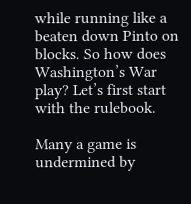while running like a beaten down Pinto on blocks. So how does Washington’s War play? Let’s first start with the rulebook.

Many a game is undermined by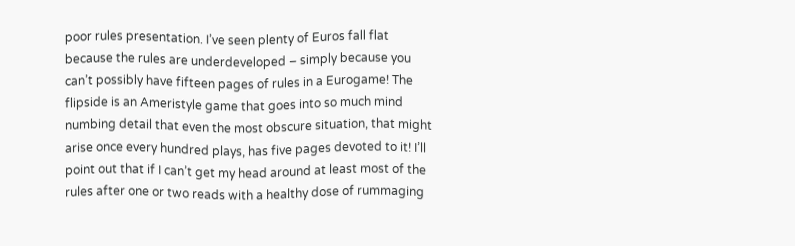poor rules presentation. I’ve seen plenty of Euros fall flat because the rules are underdeveloped – simply because you can’t possibly have fifteen pages of rules in a Eurogame! The flipside is an Ameristyle game that goes into so much mind numbing detail that even the most obscure situation, that might arise once every hundred plays, has five pages devoted to it! I’ll point out that if I can’t get my head around at least most of the rules after one or two reads with a healthy dose of rummaging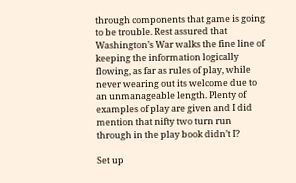through components that game is going to be trouble. Rest assured that Washington’s War walks the fine line of keeping the information logically flowing, as far as rules of play, while never wearing out its welcome due to an unmanageable length. Plenty of examples of play are given and I did mention that nifty two turn run through in the play book didn’t I?

Set up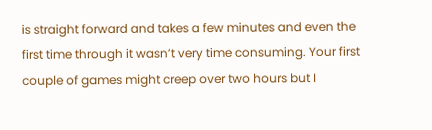is straight forward and takes a few minutes and even the first time through it wasn’t very time consuming. Your first couple of games might creep over two hours but I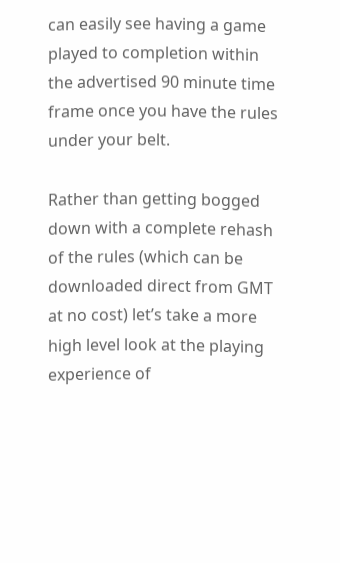can easily see having a game played to completion within the advertised 90 minute time frame once you have the rules under your belt.

Rather than getting bogged down with a complete rehash of the rules (which can be downloaded direct from GMT at no cost) let’s take a more high level look at the playing experience of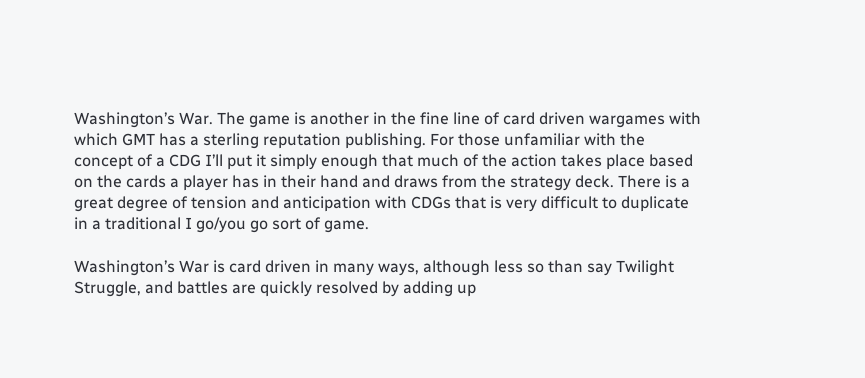Washington’s War. The game is another in the fine line of card driven wargames with which GMT has a sterling reputation publishing. For those unfamiliar with the concept of a CDG I’ll put it simply enough that much of the action takes place based on the cards a player has in their hand and draws from the strategy deck. There is a great degree of tension and anticipation with CDGs that is very difficult to duplicate in a traditional I go/you go sort of game.

Washington’s War is card driven in many ways, although less so than say Twilight Struggle, and battles are quickly resolved by adding up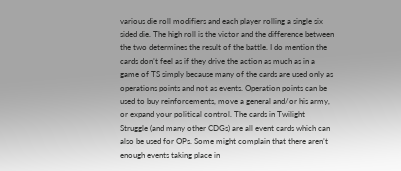various die roll modifiers and each player rolling a single six sided die. The high roll is the victor and the difference between the two determines the result of the battle. I do mention the cards don’t feel as if they drive the action as much as in a game of TS simply because many of the cards are used only as operations points and not as events. Operation points can be used to buy reinforcements, move a general and/or his army, or expand your political control. The cards in Twilight Struggle (and many other CDGs) are all event cards which can also be used for OPs. Some might complain that there aren’t enough events taking place in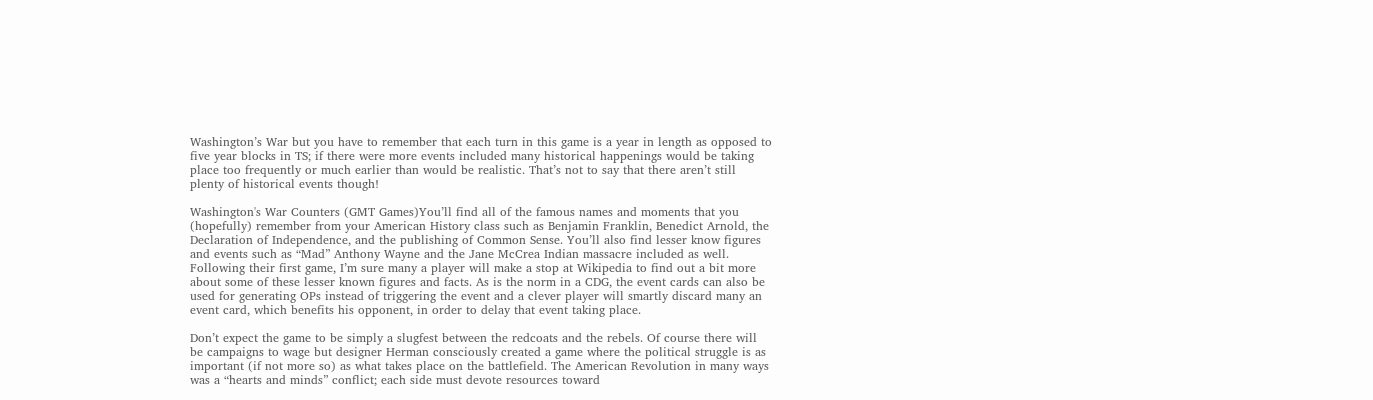Washington’s War but you have to remember that each turn in this game is a year in length as opposed to five year blocks in TS; if there were more events included many historical happenings would be taking place too frequently or much earlier than would be realistic. That’s not to say that there aren’t still plenty of historical events though!

Washington's War Counters (GMT Games)You’ll find all of the famous names and moments that you (hopefully) remember from your American History class such as Benjamin Franklin, Benedict Arnold, the Declaration of Independence, and the publishing of Common Sense. You’ll also find lesser know figures and events such as “Mad” Anthony Wayne and the Jane McCrea Indian massacre included as well. Following their first game, I’m sure many a player will make a stop at Wikipedia to find out a bit more about some of these lesser known figures and facts. As is the norm in a CDG, the event cards can also be used for generating OPs instead of triggering the event and a clever player will smartly discard many an event card, which benefits his opponent, in order to delay that event taking place.

Don’t expect the game to be simply a slugfest between the redcoats and the rebels. Of course there will be campaigns to wage but designer Herman consciously created a game where the political struggle is as important (if not more so) as what takes place on the battlefield. The American Revolution in many ways was a “hearts and minds” conflict; each side must devote resources toward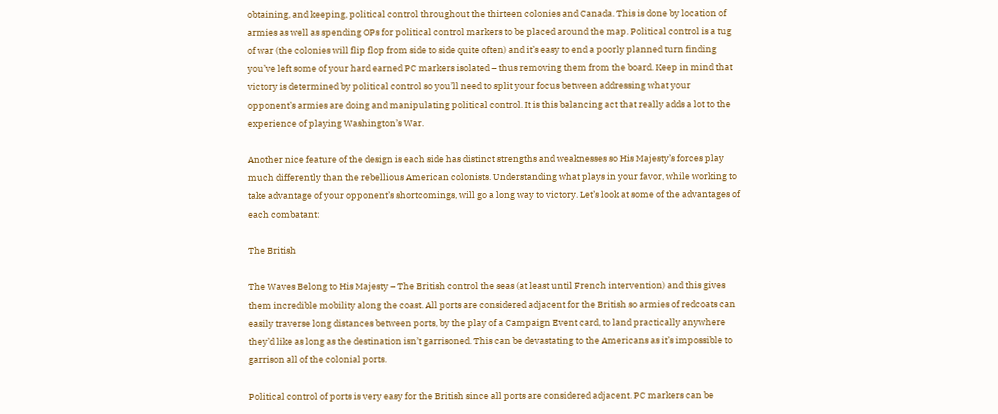obtaining, and keeping, political control throughout the thirteen colonies and Canada. This is done by location of armies as well as spending OPs for political control markers to be placed around the map. Political control is a tug of war (the colonies will flip flop from side to side quite often) and it’s easy to end a poorly planned turn finding you’ve left some of your hard earned PC markers isolated – thus removing them from the board. Keep in mind that victory is determined by political control so you’ll need to split your focus between addressing what your opponent’s armies are doing and manipulating political control. It is this balancing act that really adds a lot to the experience of playing Washington’s War.

Another nice feature of the design is each side has distinct strengths and weaknesses so His Majesty’s forces play much differently than the rebellious American colonists. Understanding what plays in your favor, while working to take advantage of your opponent’s shortcomings, will go a long way to victory. Let’s look at some of the advantages of each combatant:

The British

The Waves Belong to His Majesty – The British control the seas (at least until French intervention) and this gives them incredible mobility along the coast. All ports are considered adjacent for the British so armies of redcoats can easily traverse long distances between ports, by the play of a Campaign Event card, to land practically anywhere they’d like as long as the destination isn’t garrisoned. This can be devastating to the Americans as it’s impossible to garrison all of the colonial ports.

Political control of ports is very easy for the British since all ports are considered adjacent. PC markers can be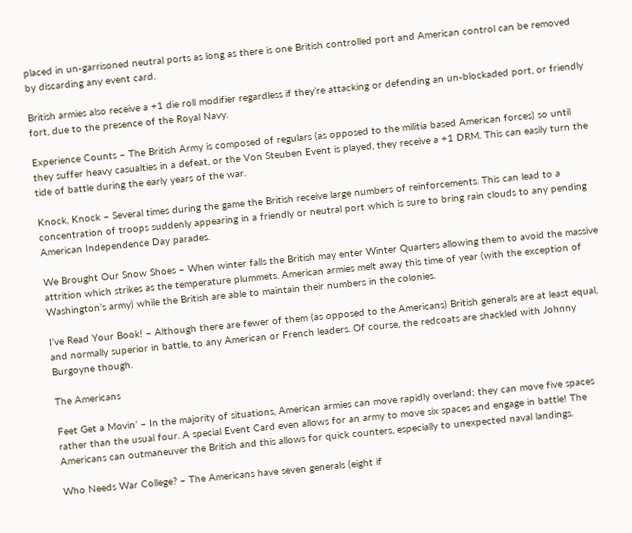placed in un-garrisoned neutral ports as long as there is one British controlled port and American control can be removed by discarding any event card.

British armies also receive a +1 die roll modifier regardless if they’re attacking or defending an un-blockaded port, or friendly fort, due to the presence of the Royal Navy.

Experience Counts – The British Army is composed of regulars (as opposed to the militia based American forces) so until they suffer heavy casualties in a defeat, or the Von Steuben Event is played, they receive a +1 DRM. This can easily turn the tide of battle during the early years of the war.

Knock, Knock – Several times during the game the British receive large numbers of reinforcements. This can lead to a concentration of troops suddenly appearing in a friendly or neutral port which is sure to bring rain clouds to any pending American Independence Day parades.

We Brought Our Snow Shoes – When winter falls the British may enter Winter Quarters allowing them to avoid the massive attrition which strikes as the temperature plummets. American armies melt away this time of year (with the exception of Washington’s army) while the British are able to maintain their numbers in the colonies.

I’ve Read Your Book! – Although there are fewer of them (as opposed to the Americans) British generals are at least equal, and normally superior in battle, to any American or French leaders. Of course, the redcoats are shackled with Johnny Burgoyne though.

The Americans

Feet Get a Movin’ – In the majority of situations, American armies can move rapidly overland; they can move five spaces rather than the usual four. A special Event Card even allows for an army to move six spaces and engage in battle! The Americans can outmaneuver the British and this allows for quick counters, especially to unexpected naval landings.

Who Needs War College? – The Americans have seven generals (eight if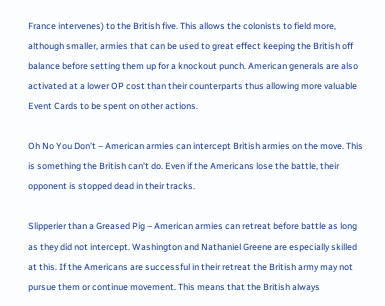France intervenes) to the British five. This allows the colonists to field more, although smaller, armies that can be used to great effect keeping the British off balance before setting them up for a knockout punch. American generals are also activated at a lower OP cost than their counterparts thus allowing more valuable Event Cards to be spent on other actions.

Oh No You Don’t – American armies can intercept British armies on the move. This is something the British can’t do. Even if the Americans lose the battle, their opponent is stopped dead in their tracks.

Slipperier than a Greased Pig – American armies can retreat before battle as long as they did not intercept. Washington and Nathaniel Greene are especially skilled at this. If the Americans are successful in their retreat the British army may not pursue them or continue movement. This means that the British always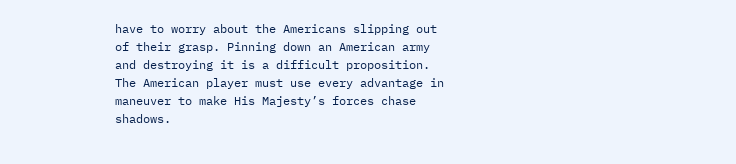have to worry about the Americans slipping out of their grasp. Pinning down an American army and destroying it is a difficult proposition. The American player must use every advantage in maneuver to make His Majesty’s forces chase shadows.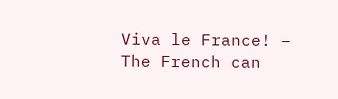Viva le France! – The French can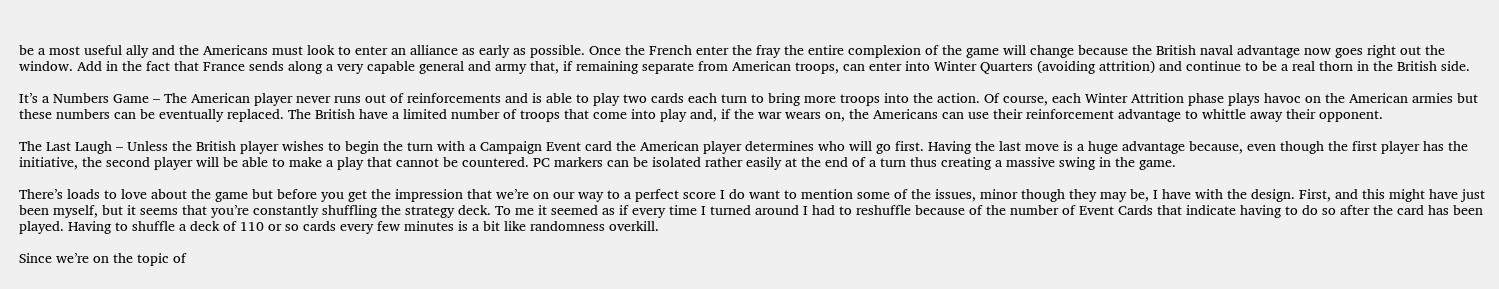be a most useful ally and the Americans must look to enter an alliance as early as possible. Once the French enter the fray the entire complexion of the game will change because the British naval advantage now goes right out the window. Add in the fact that France sends along a very capable general and army that, if remaining separate from American troops, can enter into Winter Quarters (avoiding attrition) and continue to be a real thorn in the British side.

It’s a Numbers Game – The American player never runs out of reinforcements and is able to play two cards each turn to bring more troops into the action. Of course, each Winter Attrition phase plays havoc on the American armies but these numbers can be eventually replaced. The British have a limited number of troops that come into play and, if the war wears on, the Americans can use their reinforcement advantage to whittle away their opponent.

The Last Laugh – Unless the British player wishes to begin the turn with a Campaign Event card the American player determines who will go first. Having the last move is a huge advantage because, even though the first player has the initiative, the second player will be able to make a play that cannot be countered. PC markers can be isolated rather easily at the end of a turn thus creating a massive swing in the game.

There’s loads to love about the game but before you get the impression that we’re on our way to a perfect score I do want to mention some of the issues, minor though they may be, I have with the design. First, and this might have just been myself, but it seems that you’re constantly shuffling the strategy deck. To me it seemed as if every time I turned around I had to reshuffle because of the number of Event Cards that indicate having to do so after the card has been played. Having to shuffle a deck of 110 or so cards every few minutes is a bit like randomness overkill.

Since we’re on the topic of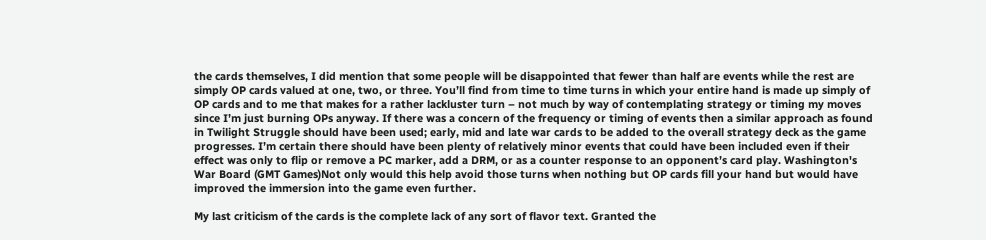the cards themselves, I did mention that some people will be disappointed that fewer than half are events while the rest are simply OP cards valued at one, two, or three. You’ll find from time to time turns in which your entire hand is made up simply of OP cards and to me that makes for a rather lackluster turn – not much by way of contemplating strategy or timing my moves since I’m just burning OPs anyway. If there was a concern of the frequency or timing of events then a similar approach as found in Twilight Struggle should have been used; early, mid and late war cards to be added to the overall strategy deck as the game progresses. I’m certain there should have been plenty of relatively minor events that could have been included even if their effect was only to flip or remove a PC marker, add a DRM, or as a counter response to an opponent’s card play. Washington's War Board (GMT Games)Not only would this help avoid those turns when nothing but OP cards fill your hand but would have improved the immersion into the game even further.

My last criticism of the cards is the complete lack of any sort of flavor text. Granted the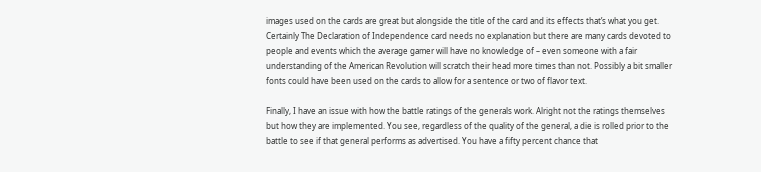images used on the cards are great but alongside the title of the card and its effects that’s what you get. Certainly The Declaration of Independence card needs no explanation but there are many cards devoted to people and events which the average gamer will have no knowledge of – even someone with a fair understanding of the American Revolution will scratch their head more times than not. Possibly a bit smaller fonts could have been used on the cards to allow for a sentence or two of flavor text.

Finally, I have an issue with how the battle ratings of the generals work. Alright not the ratings themselves but how they are implemented. You see, regardless of the quality of the general, a die is rolled prior to the battle to see if that general performs as advertised. You have a fifty percent chance that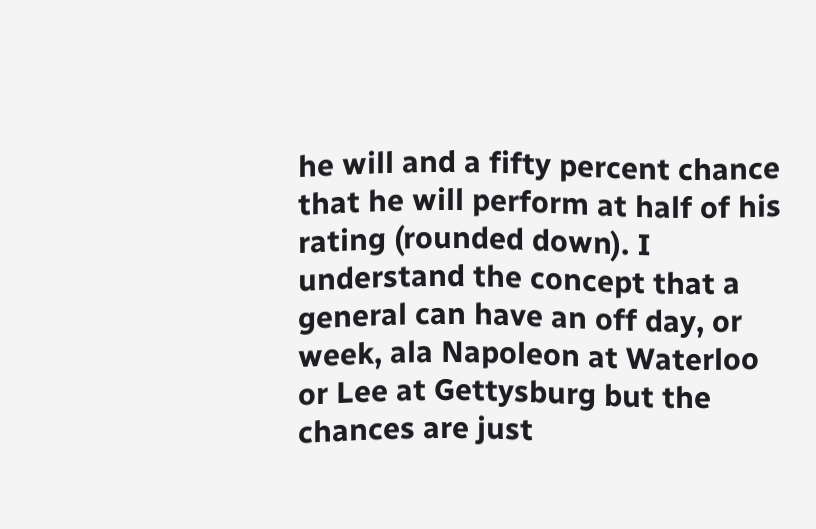he will and a fifty percent chance that he will perform at half of his rating (rounded down). I understand the concept that a general can have an off day, or week, ala Napoleon at Waterloo or Lee at Gettysburg but the chances are just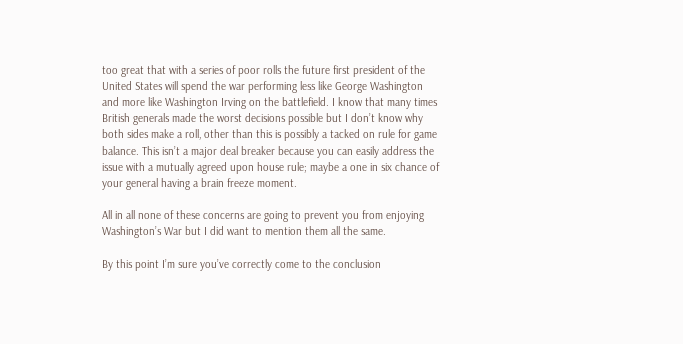too great that with a series of poor rolls the future first president of the United States will spend the war performing less like George Washington and more like Washington Irving on the battlefield. I know that many times British generals made the worst decisions possible but I don’t know why both sides make a roll, other than this is possibly a tacked on rule for game balance. This isn’t a major deal breaker because you can easily address the issue with a mutually agreed upon house rule; maybe a one in six chance of your general having a brain freeze moment.

All in all none of these concerns are going to prevent you from enjoying Washington’s War but I did want to mention them all the same.

By this point I’m sure you’ve correctly come to the conclusion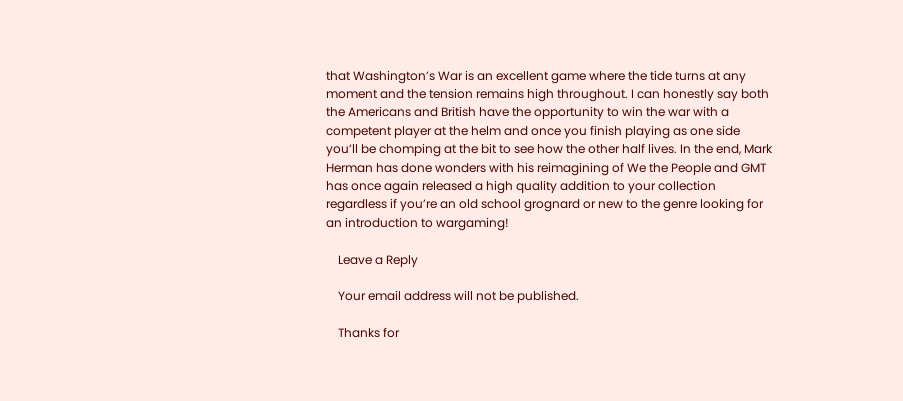that Washington’s War is an excellent game where the tide turns at any moment and the tension remains high throughout. I can honestly say both the Americans and British have the opportunity to win the war with a competent player at the helm and once you finish playing as one side you’ll be chomping at the bit to see how the other half lives. In the end, Mark Herman has done wonders with his reimagining of We the People and GMT has once again released a high quality addition to your collection regardless if you’re an old school grognard or new to the genre looking for an introduction to wargaming!

    Leave a Reply

    Your email address will not be published.

    Thanks for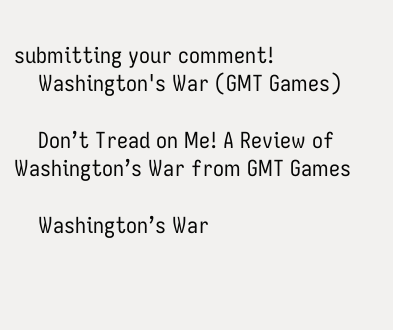submitting your comment!
    Washington's War (GMT Games)

    Don’t Tread on Me! A Review of Washington’s War from GMT Games

    Washington’s War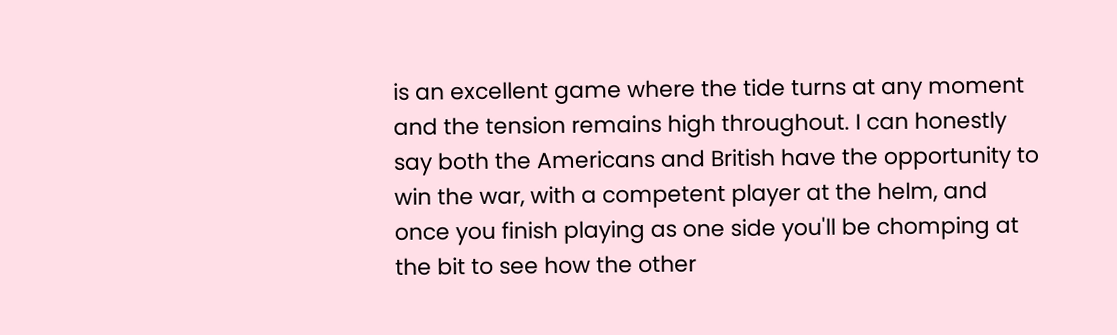is an excellent game where the tide turns at any moment and the tension remains high throughout. I can honestly say both the Americans and British have the opportunity to win the war, with a competent player at the helm, and once you finish playing as one side you'll be chomping at the bit to see how the other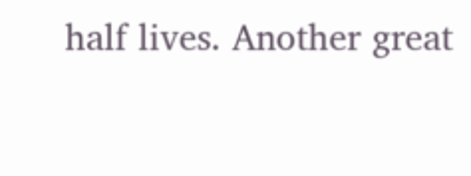half lives. Another great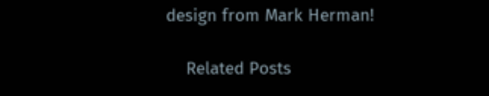design from Mark Herman!

    Related Posts